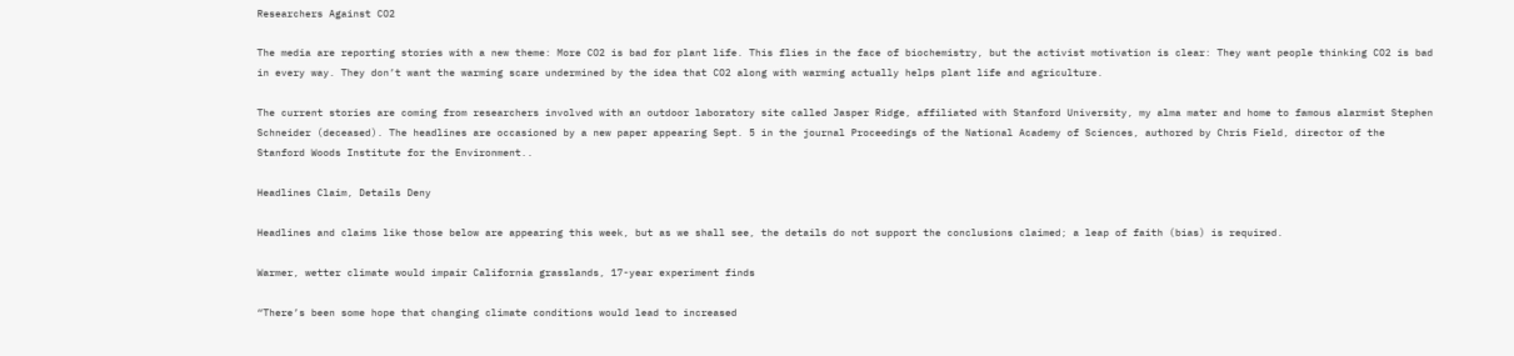Researchers Against CO2

The media are reporting stories with a new theme: More CO2 is bad for plant life. This flies in the face of biochemistry, but the activist motivation is clear: They want people thinking CO2 is bad in every way. They don’t want the warming scare undermined by the idea that CO2 along with warming actually helps plant life and agriculture.

The current stories are coming from researchers involved with an outdoor laboratory site called Jasper Ridge, affiliated with Stanford University, my alma mater and home to famous alarmist Stephen Schneider (deceased). The headlines are occasioned by a new paper appearing Sept. 5 in the journal Proceedings of the National Academy of Sciences, authored by Chris Field, director of the Stanford Woods Institute for the Environment..

Headlines Claim, Details Deny

Headlines and claims like those below are appearing this week, but as we shall see, the details do not support the conclusions claimed; a leap of faith (bias) is required.

Warmer, wetter climate would impair California grasslands, 17-year experiment finds

“There’s been some hope that changing climate conditions would lead to increased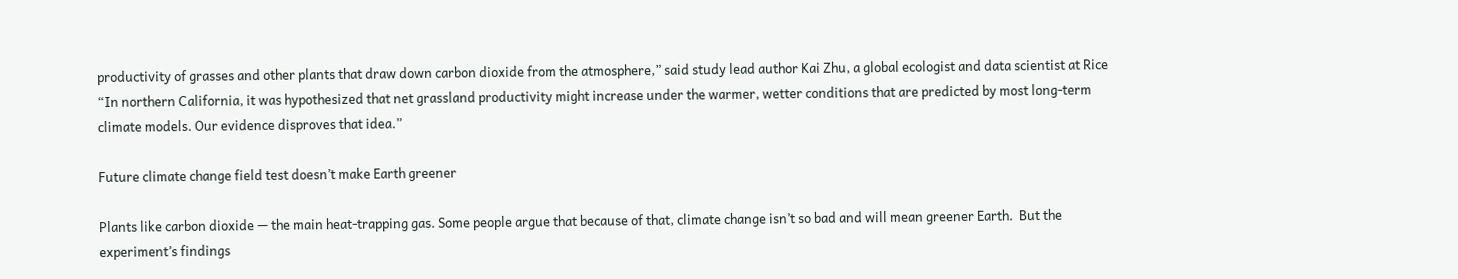productivity of grasses and other plants that draw down carbon dioxide from the atmosphere,” said study lead author Kai Zhu, a global ecologist and data scientist at Rice “In northern California, it was hypothesized that net grassland productivity might increase under the warmer, wetter conditions that are predicted by most long-term climate models. Our evidence disproves that idea.”

Future climate change field test doesn’t make Earth greener

Plants like carbon dioxide — the main heat-trapping gas. Some people argue that because of that, climate change isn’t so bad and will mean greener Earth.  But the experiment’s findings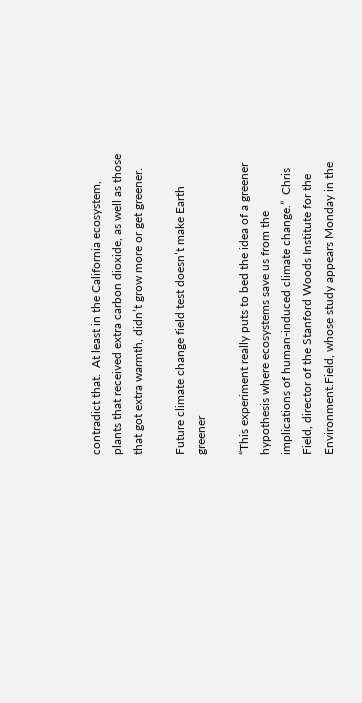contradict that.  At least in the California ecosystem, plants that received extra carbon dioxide, as well as those that got extra warmth, didn’t grow more or get greener.

Future climate change field test doesn’t make Earth greener

“This experiment really puts to bed the idea of a greener hypothesis where ecosystems save us from the implications of human-induced climate change.”  Chris Field, director of the Stanford Woods Institute for the Environment.Field, whose study appears Monday in the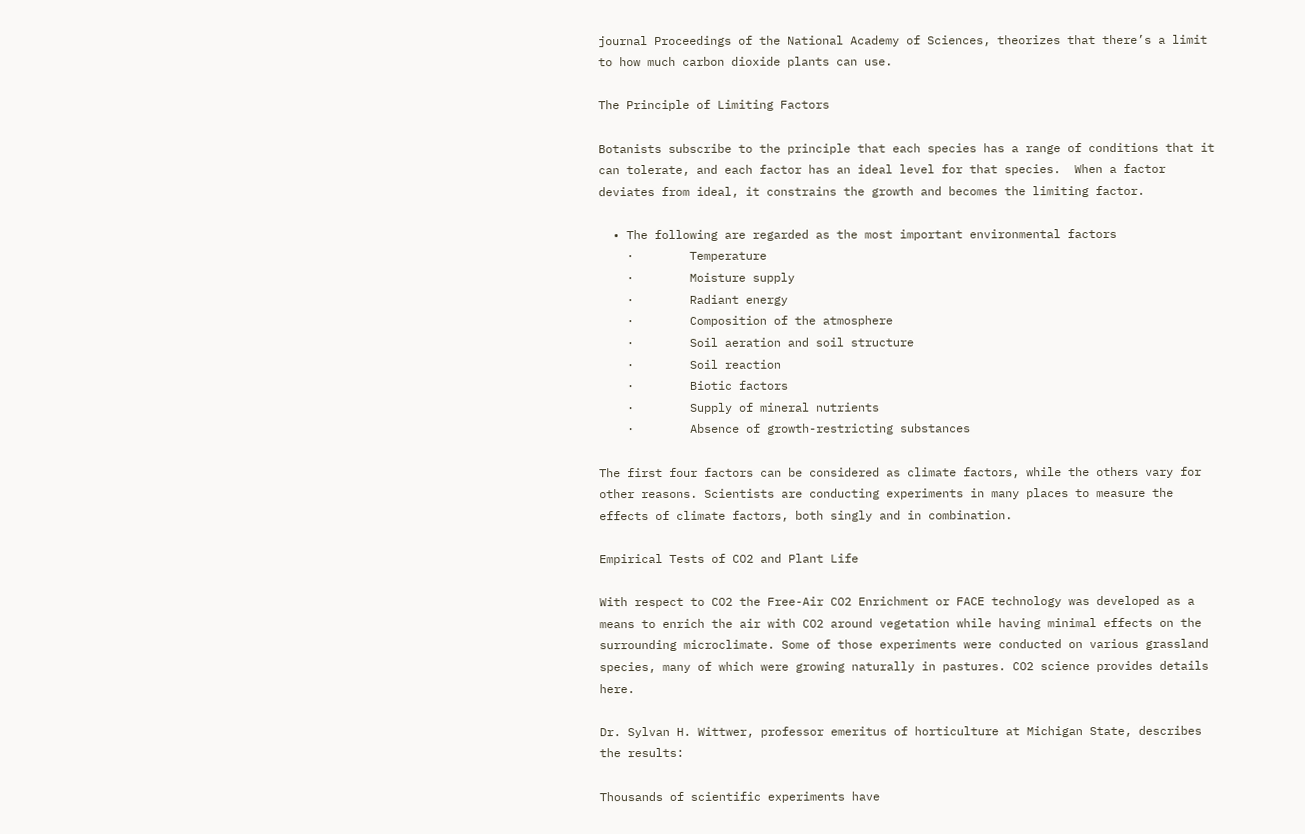journal Proceedings of the National Academy of Sciences, theorizes that there’s a limit to how much carbon dioxide plants can use.

The Principle of Limiting Factors

Botanists subscribe to the principle that each species has a range of conditions that it can tolerate, and each factor has an ideal level for that species.  When a factor deviates from ideal, it constrains the growth and becomes the limiting factor.

  • The following are regarded as the most important environmental factors
    ·        Temperature
    ·        Moisture supply
    ·        Radiant energy
    ·        Composition of the atmosphere
    ·        Soil aeration and soil structure
    ·        Soil reaction
    ·        Biotic factors
    ·        Supply of mineral nutrients
    ·        Absence of growth-restricting substances

The first four factors can be considered as climate factors, while the others vary for other reasons. Scientists are conducting experiments in many places to measure the effects of climate factors, both singly and in combination.

Empirical Tests of CO2 and Plant Life

With respect to CO2 the Free-Air CO2 Enrichment or FACE technology was developed as a means to enrich the air with CO2 around vegetation while having minimal effects on the surrounding microclimate. Some of those experiments were conducted on various grassland species, many of which were growing naturally in pastures. CO2 science provides details here.

Dr. Sylvan H. Wittwer, professor emeritus of horticulture at Michigan State, describes the results:

Thousands of scientific experiments have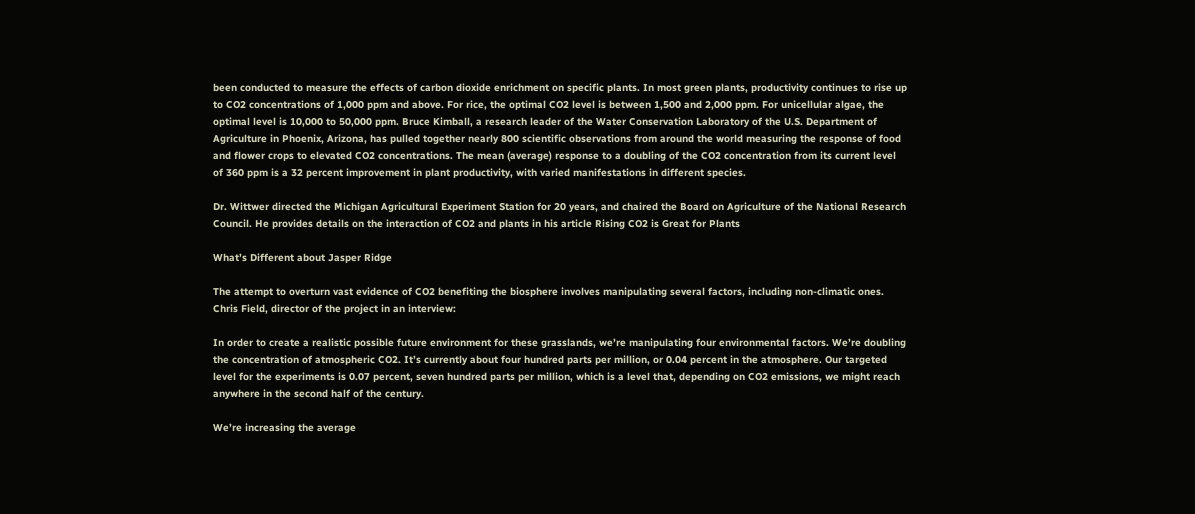been conducted to measure the effects of carbon dioxide enrichment on specific plants. In most green plants, productivity continues to rise up to CO2 concentrations of 1,000 ppm and above. For rice, the optimal CO2 level is between 1,500 and 2,000 ppm. For unicellular algae, the optimal level is 10,000 to 50,000 ppm. Bruce Kimball, a research leader of the Water Conservation Laboratory of the U.S. Department of Agriculture in Phoenix, Arizona, has pulled together nearly 800 scientific observations from around the world measuring the response of food and flower crops to elevated CO2 concentrations. The mean (average) response to a doubling of the CO2 concentration from its current level of 360 ppm is a 32 percent improvement in plant productivity, with varied manifestations in different species.

Dr. Wittwer directed the Michigan Agricultural Experiment Station for 20 years, and chaired the Board on Agriculture of the National Research Council. He provides details on the interaction of CO2 and plants in his article Rising CO2 is Great for Plants

What’s Different about Jasper Ridge

The attempt to overturn vast evidence of CO2 benefiting the biosphere involves manipulating several factors, including non-climatic ones. Chris Field, director of the project in an interview:

In order to create a realistic possible future environment for these grasslands, we’re manipulating four environmental factors. We’re doubling the concentration of atmospheric CO2. It’s currently about four hundred parts per million, or 0.04 percent in the atmosphere. Our targeted level for the experiments is 0.07 percent, seven hundred parts per million, which is a level that, depending on CO2 emissions, we might reach anywhere in the second half of the century.

We’re increasing the average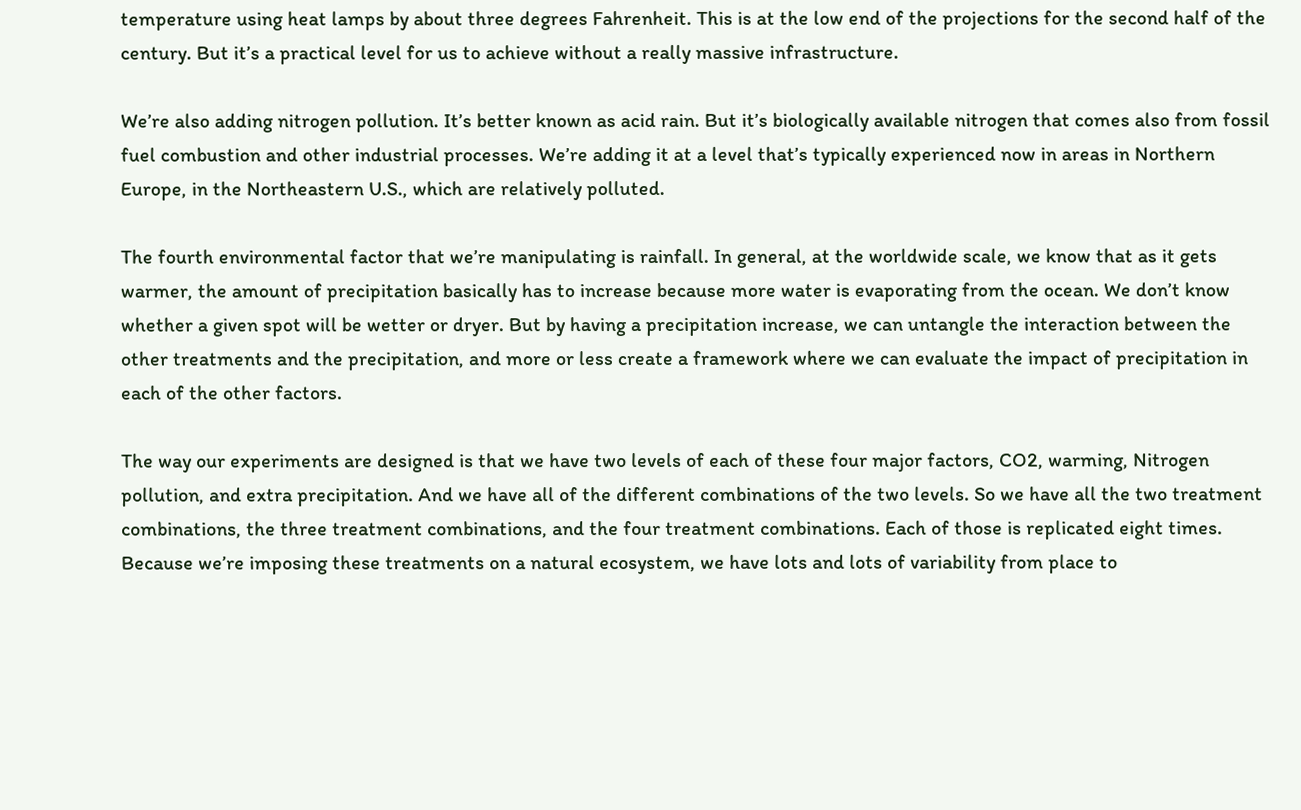temperature using heat lamps by about three degrees Fahrenheit. This is at the low end of the projections for the second half of the century. But it’s a practical level for us to achieve without a really massive infrastructure.

We’re also adding nitrogen pollution. It’s better known as acid rain. But it’s biologically available nitrogen that comes also from fossil fuel combustion and other industrial processes. We’re adding it at a level that’s typically experienced now in areas in Northern Europe, in the Northeastern U.S., which are relatively polluted.

The fourth environmental factor that we’re manipulating is rainfall. In general, at the worldwide scale, we know that as it gets warmer, the amount of precipitation basically has to increase because more water is evaporating from the ocean. We don’t know whether a given spot will be wetter or dryer. But by having a precipitation increase, we can untangle the interaction between the other treatments and the precipitation, and more or less create a framework where we can evaluate the impact of precipitation in each of the other factors.

The way our experiments are designed is that we have two levels of each of these four major factors, CO2, warming, Nitrogen pollution, and extra precipitation. And we have all of the different combinations of the two levels. So we have all the two treatment combinations, the three treatment combinations, and the four treatment combinations. Each of those is replicated eight times. Because we’re imposing these treatments on a natural ecosystem, we have lots and lots of variability from place to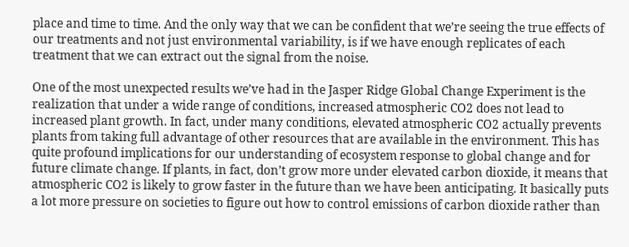place and time to time. And the only way that we can be confident that we’re seeing the true effects of our treatments and not just environmental variability, is if we have enough replicates of each treatment that we can extract out the signal from the noise.

One of the most unexpected results we’ve had in the Jasper Ridge Global Change Experiment is the realization that under a wide range of conditions, increased atmospheric CO2 does not lead to increased plant growth. In fact, under many conditions, elevated atmospheric CO2 actually prevents plants from taking full advantage of other resources that are available in the environment. This has quite profound implications for our understanding of ecosystem response to global change and for future climate change. If plants, in fact, don’t grow more under elevated carbon dioxide, it means that atmospheric CO2 is likely to grow faster in the future than we have been anticipating. It basically puts a lot more pressure on societies to figure out how to control emissions of carbon dioxide rather than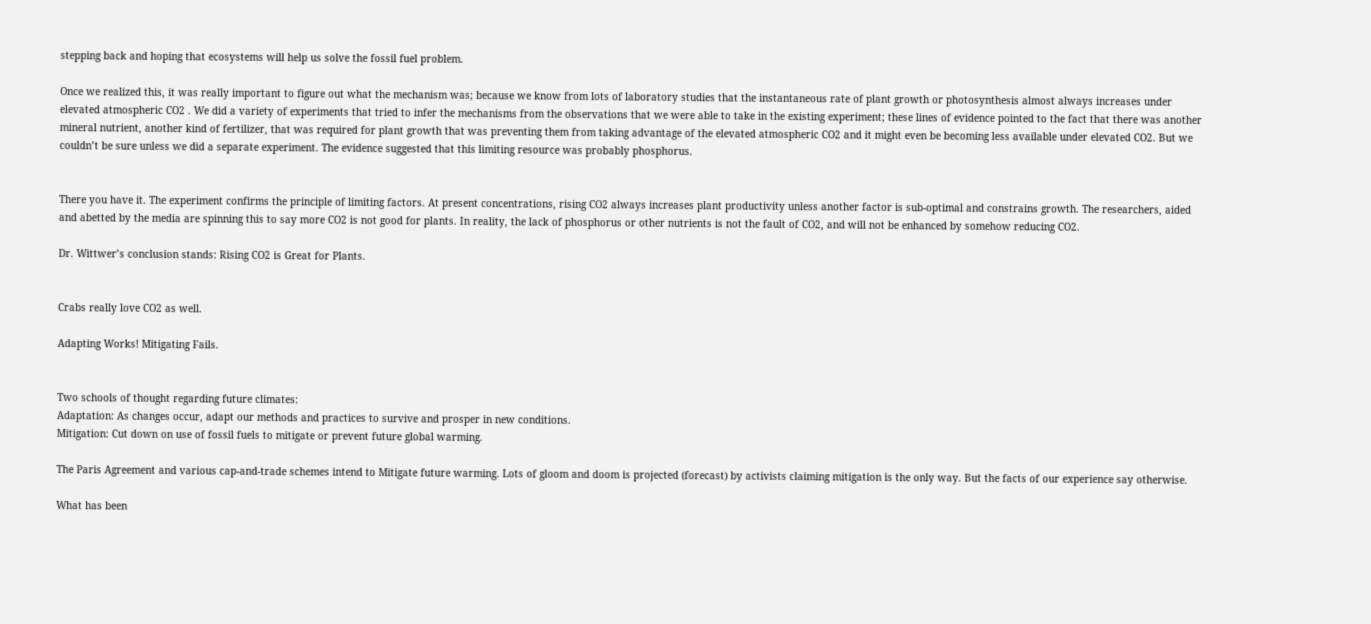stepping back and hoping that ecosystems will help us solve the fossil fuel problem.

Once we realized this, it was really important to figure out what the mechanism was; because we know from lots of laboratory studies that the instantaneous rate of plant growth or photosynthesis almost always increases under elevated atmospheric CO2 . We did a variety of experiments that tried to infer the mechanisms from the observations that we were able to take in the existing experiment; these lines of evidence pointed to the fact that there was another mineral nutrient, another kind of fertilizer, that was required for plant growth that was preventing them from taking advantage of the elevated atmospheric CO2 and it might even be becoming less available under elevated CO2. But we couldn’t be sure unless we did a separate experiment. The evidence suggested that this limiting resource was probably phosphorus.


There you have it. The experiment confirms the principle of limiting factors. At present concentrations, rising CO2 always increases plant productivity unless another factor is sub-optimal and constrains growth. The researchers, aided and abetted by the media are spinning this to say more CO2 is not good for plants. In reality, the lack of phosphorus or other nutrients is not the fault of CO2, and will not be enhanced by somehow reducing CO2.

Dr. Wittwer’s conclusion stands: Rising CO2 is Great for Plants.


Crabs really love CO2 as well.

Adapting Works! Mitigating Fails.


Two schools of thought regarding future climates:
Adaptation: As changes occur, adapt our methods and practices to survive and prosper in new conditions.
Mitigation: Cut down on use of fossil fuels to mitigate or prevent future global warming.

The Paris Agreement and various cap-and-trade schemes intend to Mitigate future warming. Lots of gloom and doom is projected (forecast) by activists claiming mitigation is the only way. But the facts of our experience say otherwise.

What has been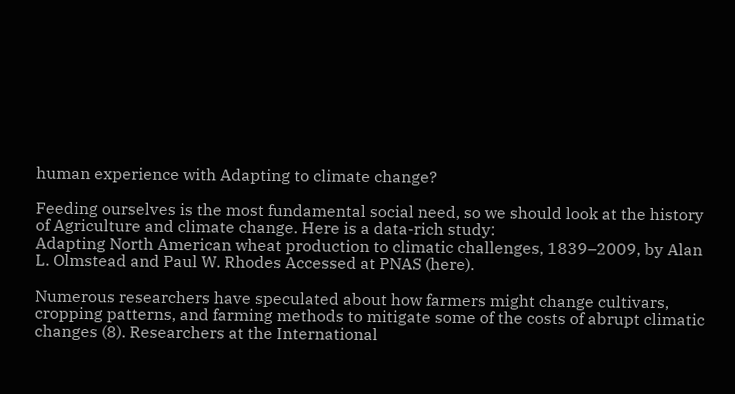human experience with Adapting to climate change?

Feeding ourselves is the most fundamental social need, so we should look at the history of Agriculture and climate change. Here is a data-rich study:
Adapting North American wheat production to climatic challenges, 1839–2009, by Alan L. Olmstead and Paul W. Rhodes Accessed at PNAS (here).

Numerous researchers have speculated about how farmers might change cultivars, cropping patterns, and farming methods to mitigate some of the costs of abrupt climatic changes (8). Researchers at the International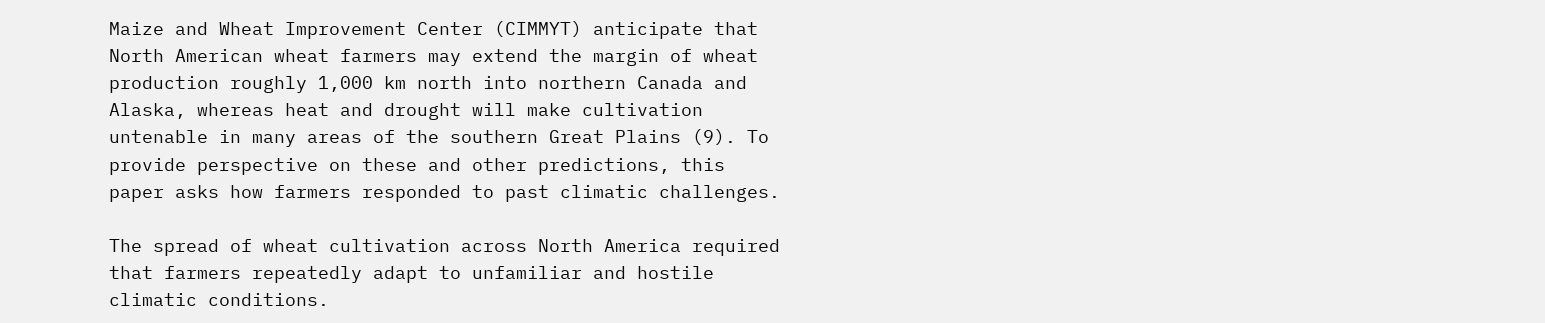Maize and Wheat Improvement Center (CIMMYT) anticipate that North American wheat farmers may extend the margin of wheat production roughly 1,000 km north into northern Canada and Alaska, whereas heat and drought will make cultivation untenable in many areas of the southern Great Plains (9). To provide perspective on these and other predictions, this paper asks how farmers responded to past climatic challenges.

The spread of wheat cultivation across North America required that farmers repeatedly adapt to unfamiliar and hostile climatic conditions.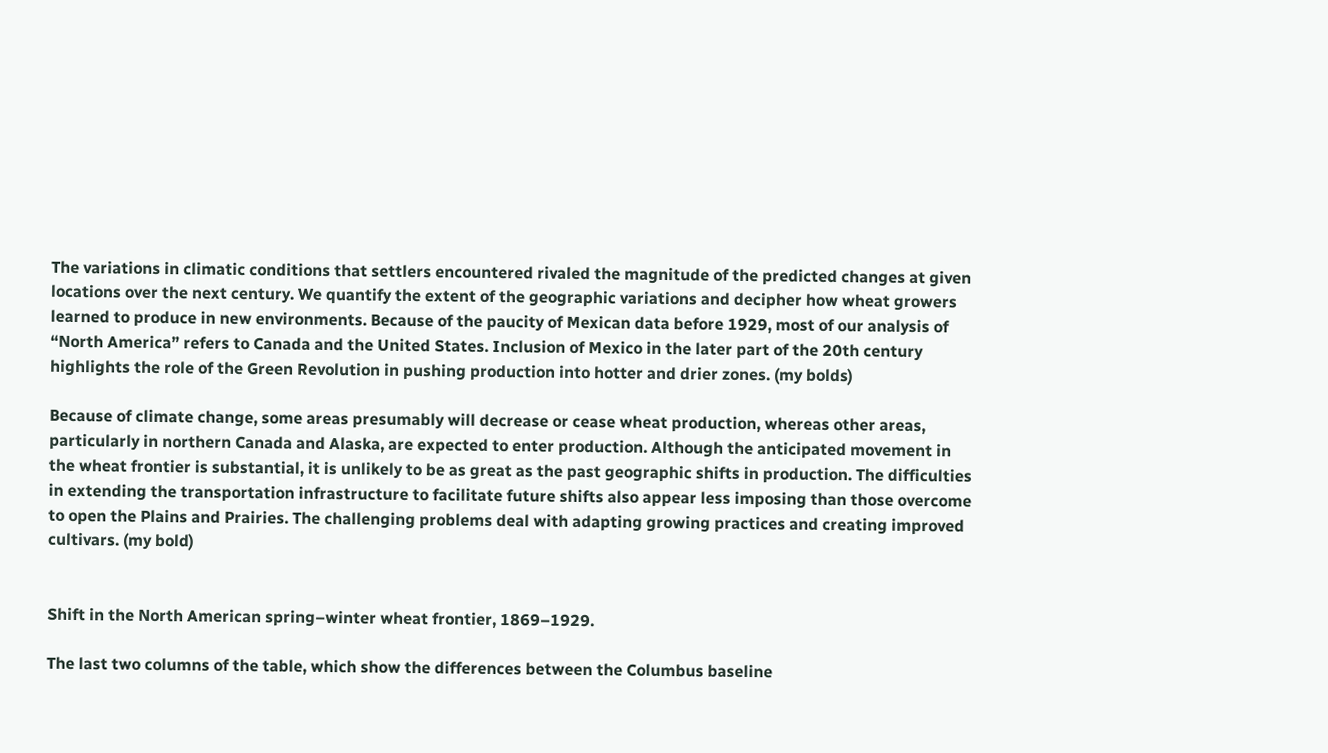The variations in climatic conditions that settlers encountered rivaled the magnitude of the predicted changes at given locations over the next century. We quantify the extent of the geographic variations and decipher how wheat growers learned to produce in new environments. Because of the paucity of Mexican data before 1929, most of our analysis of “North America” refers to Canada and the United States. Inclusion of Mexico in the later part of the 20th century highlights the role of the Green Revolution in pushing production into hotter and drier zones. (my bolds)

Because of climate change, some areas presumably will decrease or cease wheat production, whereas other areas, particularly in northern Canada and Alaska, are expected to enter production. Although the anticipated movement in the wheat frontier is substantial, it is unlikely to be as great as the past geographic shifts in production. The difficulties in extending the transportation infrastructure to facilitate future shifts also appear less imposing than those overcome to open the Plains and Prairies. The challenging problems deal with adapting growing practices and creating improved cultivars. (my bold)


Shift in the North American spring–winter wheat frontier, 1869–1929.

The last two columns of the table, which show the differences between the Columbus baseline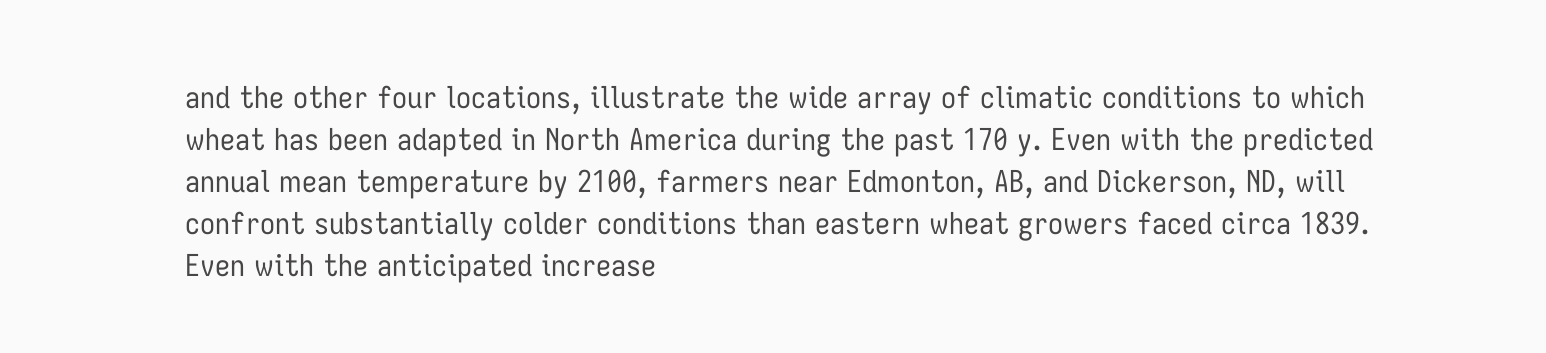and the other four locations, illustrate the wide array of climatic conditions to which wheat has been adapted in North America during the past 170 y. Even with the predicted annual mean temperature by 2100, farmers near Edmonton, AB, and Dickerson, ND, will confront substantially colder conditions than eastern wheat growers faced circa 1839. Even with the anticipated increase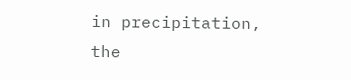in precipitation, the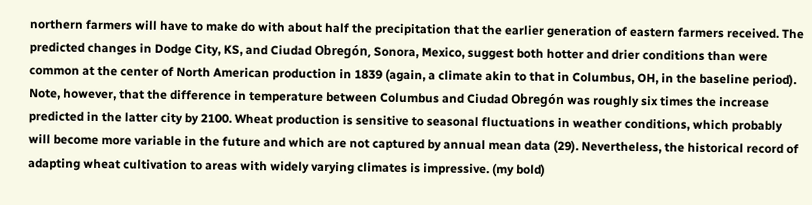northern farmers will have to make do with about half the precipitation that the earlier generation of eastern farmers received. The predicted changes in Dodge City, KS, and Ciudad Obregón, Sonora, Mexico, suggest both hotter and drier conditions than were common at the center of North American production in 1839 (again, a climate akin to that in Columbus, OH, in the baseline period). Note, however, that the difference in temperature between Columbus and Ciudad Obregón was roughly six times the increase predicted in the latter city by 2100. Wheat production is sensitive to seasonal fluctuations in weather conditions, which probably will become more variable in the future and which are not captured by annual mean data (29). Nevertheless, the historical record of adapting wheat cultivation to areas with widely varying climates is impressive. (my bold)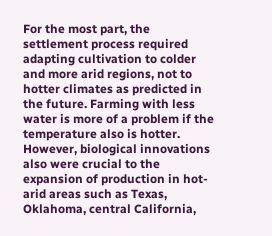For the most part, the settlement process required adapting cultivation to colder and more arid regions, not to hotter climates as predicted in the future. Farming with less water is more of a problem if the temperature also is hotter. However, biological innovations also were crucial to the expansion of production in hot-arid areas such as Texas, Oklahoma, central California,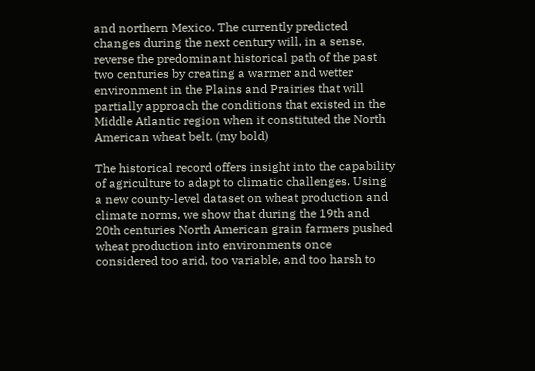and northern Mexico. The currently predicted changes during the next century will, in a sense, reverse the predominant historical path of the past two centuries by creating a warmer and wetter environment in the Plains and Prairies that will partially approach the conditions that existed in the Middle Atlantic region when it constituted the North American wheat belt. (my bold)

The historical record offers insight into the capability of agriculture to adapt to climatic challenges. Using a new county-level dataset on wheat production and climate norms, we show that during the 19th and 20th centuries North American grain farmers pushed wheat production into environments once considered too arid, too variable, and too harsh to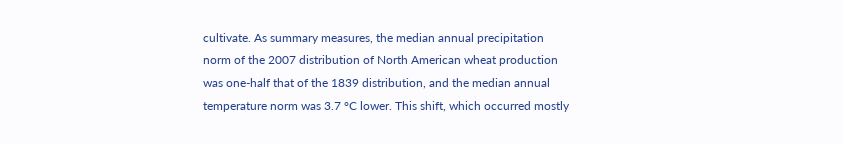cultivate. As summary measures, the median annual precipitation norm of the 2007 distribution of North American wheat production was one-half that of the 1839 distribution, and the median annual temperature norm was 3.7 °C lower. This shift, which occurred mostly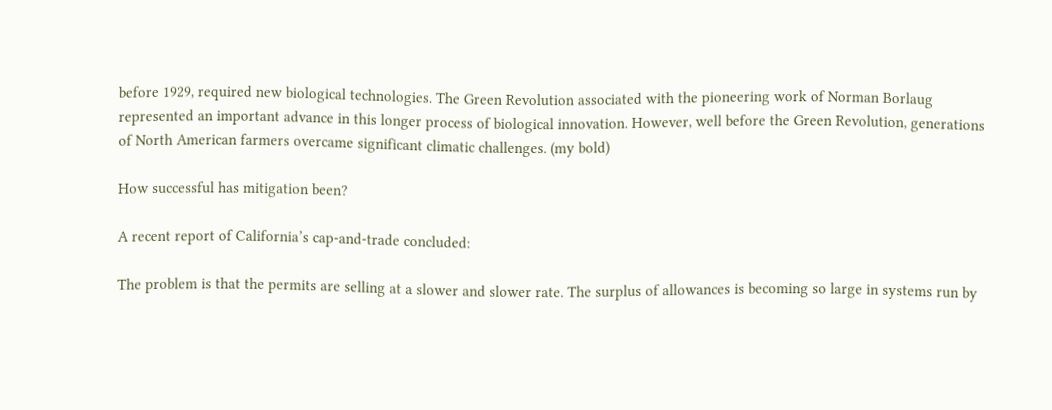before 1929, required new biological technologies. The Green Revolution associated with the pioneering work of Norman Borlaug represented an important advance in this longer process of biological innovation. However, well before the Green Revolution, generations of North American farmers overcame significant climatic challenges. (my bold)

How successful has mitigation been?

A recent report of California’s cap-and-trade concluded:

The problem is that the permits are selling at a slower and slower rate. The surplus of allowances is becoming so large in systems run by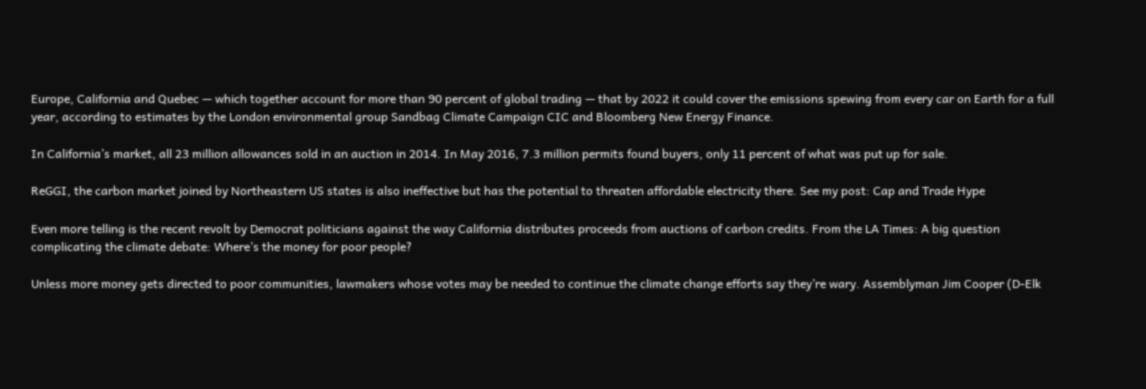Europe, California and Quebec — which together account for more than 90 percent of global trading — that by 2022 it could cover the emissions spewing from every car on Earth for a full year, according to estimates by the London environmental group Sandbag Climate Campaign CIC and Bloomberg New Energy Finance.

In California’s market, all 23 million allowances sold in an auction in 2014. In May 2016, 7.3 million permits found buyers, only 11 percent of what was put up for sale.

ReGGI, the carbon market joined by Northeastern US states is also ineffective but has the potential to threaten affordable electricity there. See my post: Cap and Trade Hype

Even more telling is the recent revolt by Democrat politicians against the way California distributes proceeds from auctions of carbon credits. From the LA Times: A big question complicating the climate debate: Where’s the money for poor people?

Unless more money gets directed to poor communities, lawmakers whose votes may be needed to continue the climate change efforts say they’re wary. Assemblyman Jim Cooper (D-Elk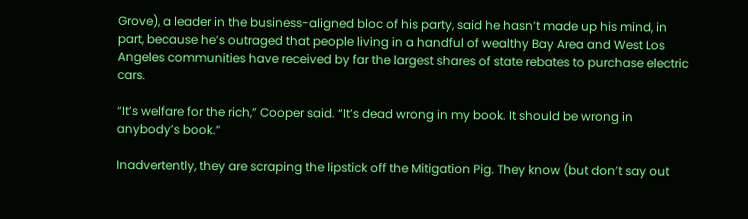Grove), a leader in the business-aligned bloc of his party, said he hasn’t made up his mind, in part, because he’s outraged that people living in a handful of wealthy Bay Area and West Los Angeles communities have received by far the largest shares of state rebates to purchase electric cars.

“It’s welfare for the rich,” Cooper said. “It’s dead wrong in my book. It should be wrong in anybody’s book.”

Inadvertently, they are scraping the lipstick off the Mitigation Pig. They know (but don’t say out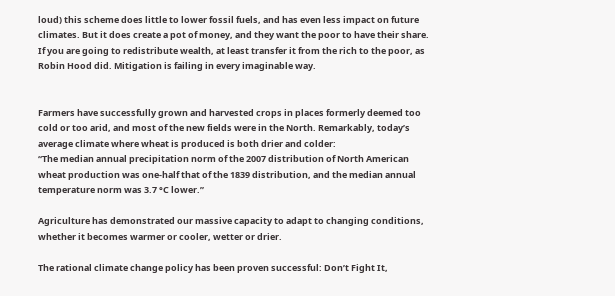loud) this scheme does little to lower fossil fuels, and has even less impact on future climates. But it does create a pot of money, and they want the poor to have their share. If you are going to redistribute wealth, at least transfer it from the rich to the poor, as Robin Hood did. Mitigation is failing in every imaginable way.


Farmers have successfully grown and harvested crops in places formerly deemed too cold or too arid, and most of the new fields were in the North. Remarkably, today’s average climate where wheat is produced is both drier and colder:
“The median annual precipitation norm of the 2007 distribution of North American wheat production was one-half that of the 1839 distribution, and the median annual temperature norm was 3.7 °C lower.”

Agriculture has demonstrated our massive capacity to adapt to changing conditions, whether it becomes warmer or cooler, wetter or drier.

The rational climate change policy has been proven successful: Don’t Fight It,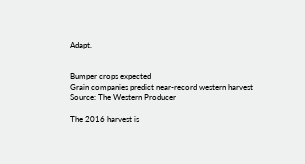Adapt.


Bumper crops expected
Grain companies predict near-record western harvest
Source: The Western Producer

The 2016 harvest is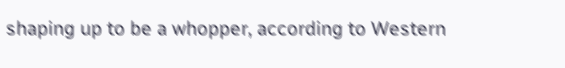shaping up to be a whopper, according to Western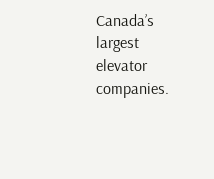Canada’s largest elevator companies.